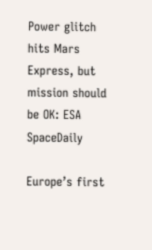Power glitch hits Mars Express, but mission should be OK: ESA SpaceDaily

Europe’s first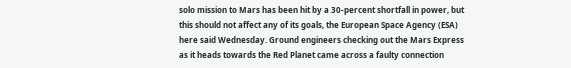solo mission to Mars has been hit by a 30-percent shortfall in power, but this should not affect any of its goals, the European Space Agency (ESA) here said Wednesday. Ground engineers checking out the Mars Express as it heads towards the Red Planet came across a faulty connection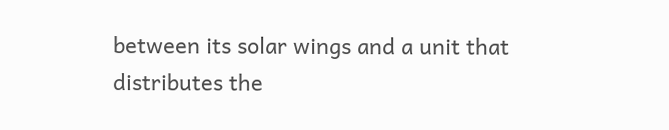between its solar wings and a unit that distributes the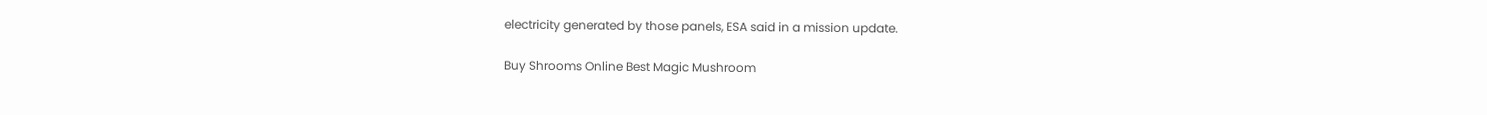electricity generated by those panels, ESA said in a mission update.

Buy Shrooms Online Best Magic Mushroom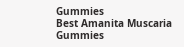Gummies
Best Amanita Muscaria Gummies